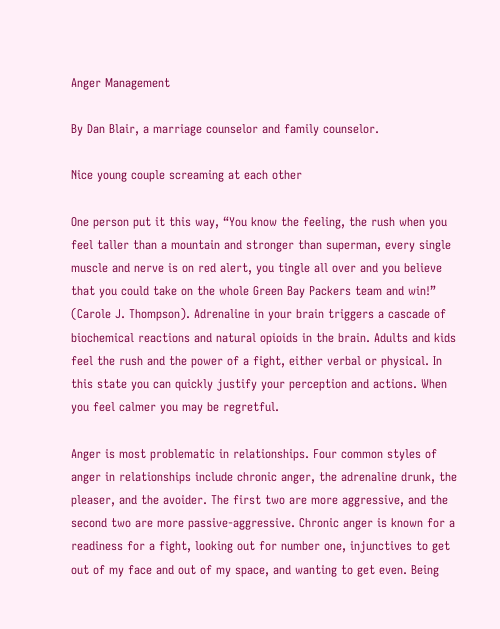Anger Management

By Dan Blair, a marriage counselor and family counselor.

Nice young couple screaming at each other

One person put it this way, “You know the feeling, the rush when you feel taller than a mountain and stronger than superman, every single muscle and nerve is on red alert, you tingle all over and you believe that you could take on the whole Green Bay Packers team and win!” (Carole J. Thompson). Adrenaline in your brain triggers a cascade of biochemical reactions and natural opioids in the brain. Adults and kids feel the rush and the power of a fight, either verbal or physical. In this state you can quickly justify your perception and actions. When you feel calmer you may be regretful.

Anger is most problematic in relationships. Four common styles of anger in relationships include chronic anger, the adrenaline drunk, the pleaser, and the avoider. The first two are more aggressive, and the second two are more passive-aggressive. Chronic anger is known for a readiness for a fight, looking out for number one, injunctives to get out of my face and out of my space, and wanting to get even. Being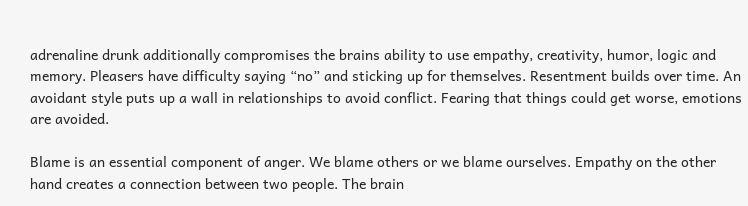adrenaline drunk additionally compromises the brains ability to use empathy, creativity, humor, logic and memory. Pleasers have difficulty saying “no” and sticking up for themselves. Resentment builds over time. An avoidant style puts up a wall in relationships to avoid conflict. Fearing that things could get worse, emotions are avoided.

Blame is an essential component of anger. We blame others or we blame ourselves. Empathy on the other hand creates a connection between two people. The brain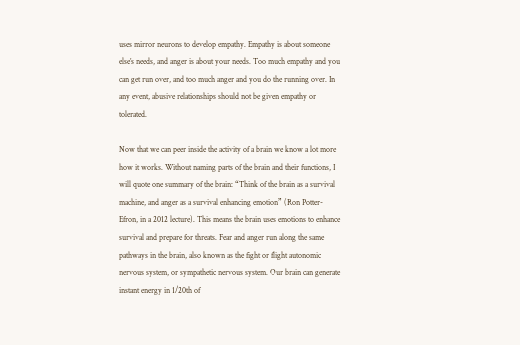uses mirror neurons to develop empathy. Empathy is about someone else’s needs, and anger is about your needs. Too much empathy and you can get run over, and too much anger and you do the running over. In any event, abusive relationships should not be given empathy or tolerated.

Now that we can peer inside the activity of a brain we know a lot more how it works. Without naming parts of the brain and their functions, I will quote one summary of the brain: “Think of the brain as a survival machine, and anger as a survival enhancing emotion” (Ron Potter-Efron, in a 2012 lecture). This means the brain uses emotions to enhance survival and prepare for threats. Fear and anger run along the same pathways in the brain, also known as the fight or flight autonomic nervous system, or sympathetic nervous system. Our brain can generate instant energy in 1/20th of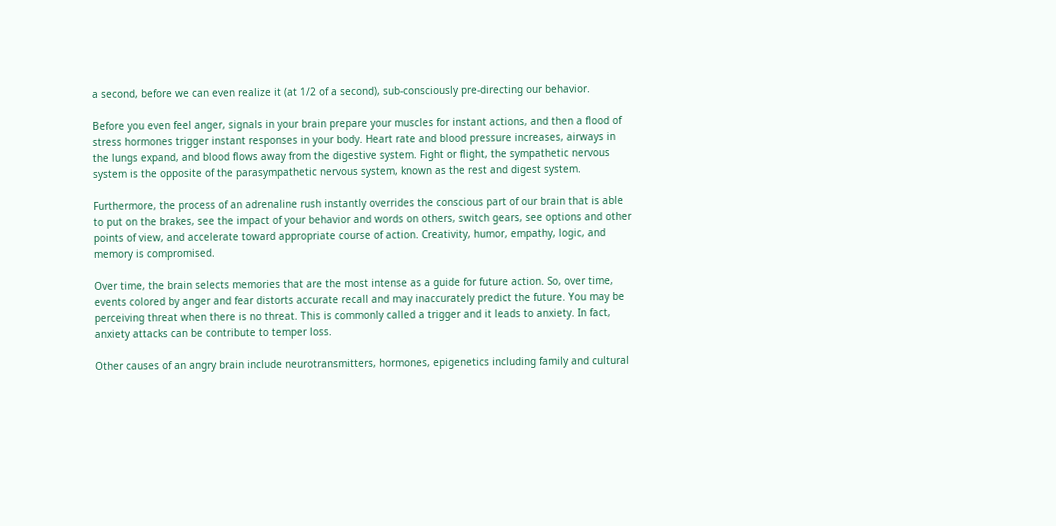a second, before we can even realize it (at 1/2 of a second), sub-consciously pre-directing our behavior.

Before you even feel anger, signals in your brain prepare your muscles for instant actions, and then a flood of stress hormones trigger instant responses in your body. Heart rate and blood pressure increases, airways in the lungs expand, and blood flows away from the digestive system. Fight or flight, the sympathetic nervous system is the opposite of the parasympathetic nervous system, known as the rest and digest system.

Furthermore, the process of an adrenaline rush instantly overrides the conscious part of our brain that is able to put on the brakes, see the impact of your behavior and words on others, switch gears, see options and other points of view, and accelerate toward appropriate course of action. Creativity, humor, empathy, logic, and memory is compromised.

Over time, the brain selects memories that are the most intense as a guide for future action. So, over time, events colored by anger and fear distorts accurate recall and may inaccurately predict the future. You may be perceiving threat when there is no threat. This is commonly called a trigger and it leads to anxiety. In fact, anxiety attacks can be contribute to temper loss.

Other causes of an angry brain include neurotransmitters, hormones, epigenetics including family and cultural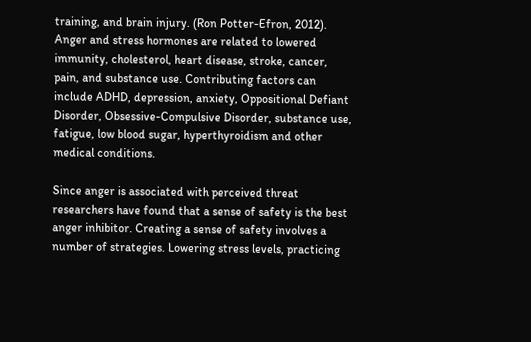training, and brain injury. (Ron Potter-Efron, 2012). Anger and stress hormones are related to lowered immunity, cholesterol, heart disease, stroke, cancer, pain, and substance use. Contributing factors can include ADHD, depression, anxiety, Oppositional Defiant Disorder, Obsessive-Compulsive Disorder, substance use, fatigue, low blood sugar, hyperthyroidism and other medical conditions.

Since anger is associated with perceived threat researchers have found that a sense of safety is the best anger inhibitor. Creating a sense of safety involves a number of strategies. Lowering stress levels, practicing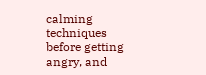calming techniques before getting angry, and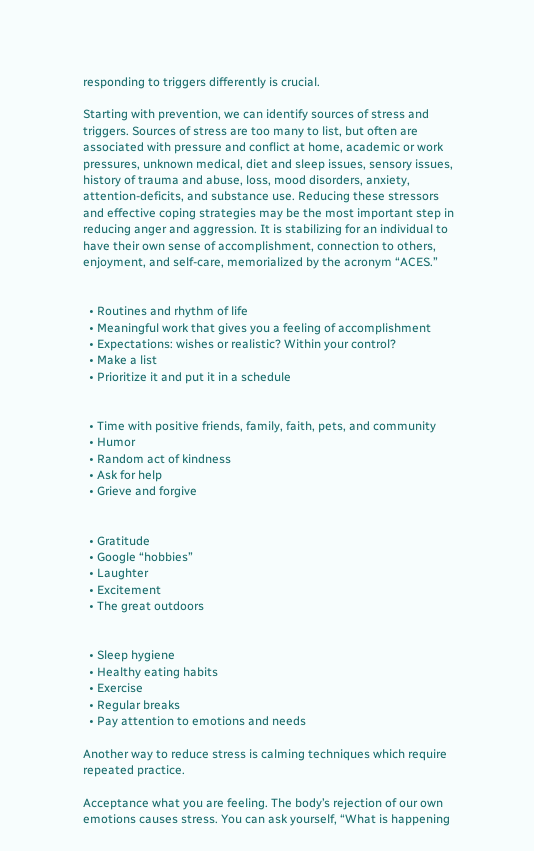responding to triggers differently is crucial.

Starting with prevention, we can identify sources of stress and triggers. Sources of stress are too many to list, but often are associated with pressure and conflict at home, academic or work pressures, unknown medical, diet and sleep issues, sensory issues, history of trauma and abuse, loss, mood disorders, anxiety, attention-deficits, and substance use. Reducing these stressors and effective coping strategies may be the most important step in reducing anger and aggression. It is stabilizing for an individual to have their own sense of accomplishment, connection to others, enjoyment, and self-care, memorialized by the acronym “ACES.”


  • Routines and rhythm of life
  • Meaningful work that gives you a feeling of accomplishment
  • Expectations: wishes or realistic? Within your control?
  • Make a list
  • Prioritize it and put it in a schedule


  • Time with positive friends, family, faith, pets, and community
  • Humor
  • Random act of kindness
  • Ask for help
  • Grieve and forgive


  • Gratitude
  • Google “hobbies”
  • Laughter
  • Excitement
  • The great outdoors


  • Sleep hygiene
  • Healthy eating habits
  • Exercise
  • Regular breaks
  • Pay attention to emotions and needs

Another way to reduce stress is calming techniques which require repeated practice.

Acceptance what you are feeling. The body’s rejection of our own emotions causes stress. You can ask yourself, “What is happening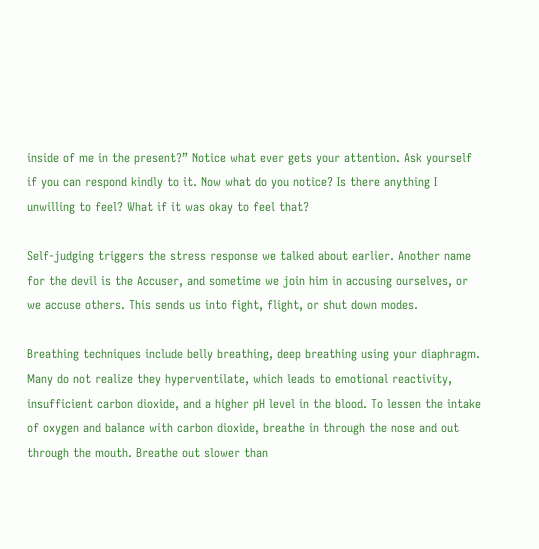inside of me in the present?” Notice what ever gets your attention. Ask yourself if you can respond kindly to it. Now what do you notice? Is there anything I unwilling to feel? What if it was okay to feel that?

Self-judging triggers the stress response we talked about earlier. Another name for the devil is the Accuser, and sometime we join him in accusing ourselves, or we accuse others. This sends us into fight, flight, or shut down modes.

Breathing techniques include belly breathing, deep breathing using your diaphragm. Many do not realize they hyperventilate, which leads to emotional reactivity, insufficient carbon dioxide, and a higher pH level in the blood. To lessen the intake of oxygen and balance with carbon dioxide, breathe in through the nose and out through the mouth. Breathe out slower than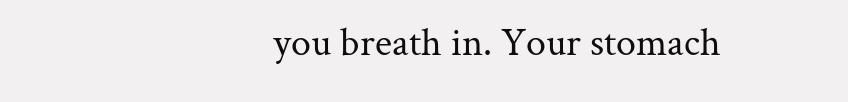you breath in. Your stomach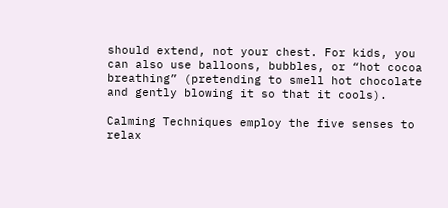should extend, not your chest. For kids, you can also use balloons, bubbles, or “hot cocoa breathing” (pretending to smell hot chocolate and gently blowing it so that it cools).

Calming Techniques employ the five senses to relax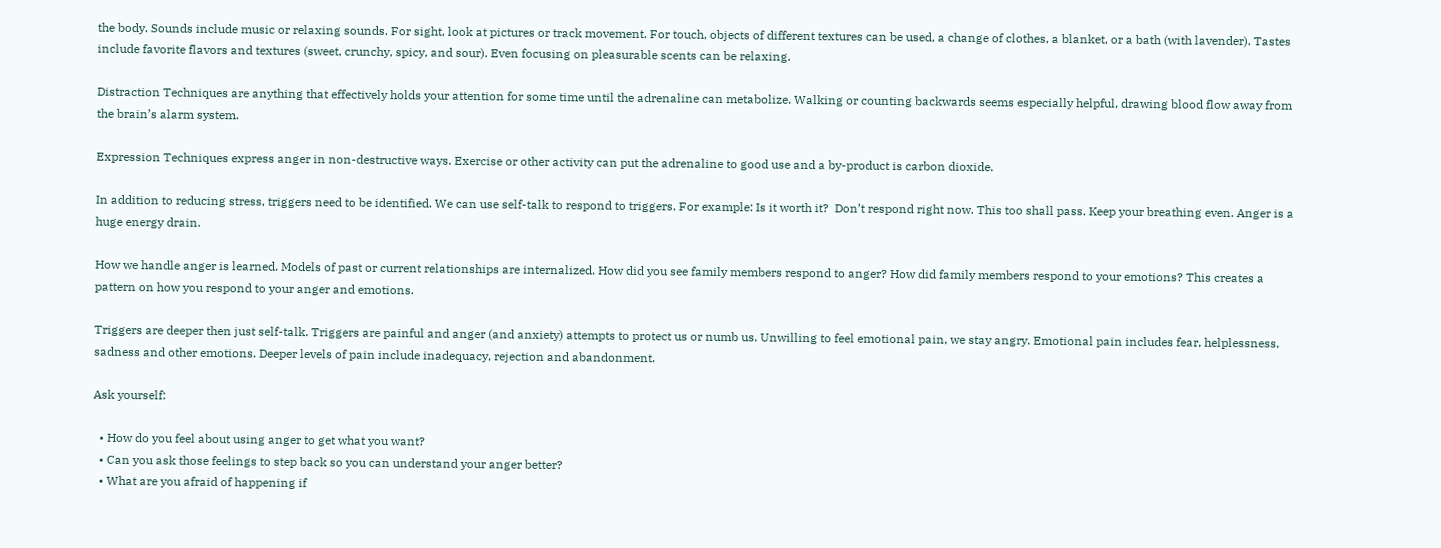the body. Sounds include music or relaxing sounds. For sight, look at pictures or track movement. For touch, objects of different textures can be used, a change of clothes, a blanket, or a bath (with lavender). Tastes include favorite flavors and textures (sweet, crunchy, spicy, and sour). Even focusing on pleasurable scents can be relaxing.

Distraction Techniques are anything that effectively holds your attention for some time until the adrenaline can metabolize. Walking or counting backwards seems especially helpful, drawing blood flow away from the brain’s alarm system.

Expression Techniques express anger in non-destructive ways. Exercise or other activity can put the adrenaline to good use and a by-product is carbon dioxide.

In addition to reducing stress, triggers need to be identified. We can use self-talk to respond to triggers. For example: Is it worth it?  Don’t respond right now. This too shall pass. Keep your breathing even. Anger is a huge energy drain.

How we handle anger is learned. Models of past or current relationships are internalized. How did you see family members respond to anger? How did family members respond to your emotions? This creates a pattern on how you respond to your anger and emotions.

Triggers are deeper then just self-talk. Triggers are painful and anger (and anxiety) attempts to protect us or numb us. Unwilling to feel emotional pain, we stay angry. Emotional pain includes fear, helplessness, sadness and other emotions. Deeper levels of pain include inadequacy, rejection and abandonment.

Ask yourself:

  • How do you feel about using anger to get what you want?
  • Can you ask those feelings to step back so you can understand your anger better?
  • What are you afraid of happening if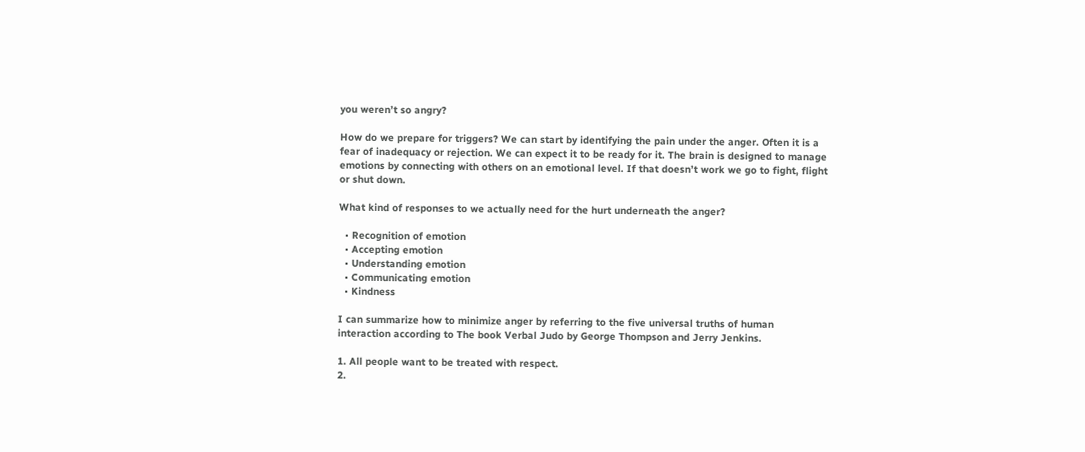you weren’t so angry?

How do we prepare for triggers? We can start by identifying the pain under the anger. Often it is a fear of inadequacy or rejection. We can expect it to be ready for it. The brain is designed to manage emotions by connecting with others on an emotional level. If that doesn’t work we go to fight, flight or shut down.

What kind of responses to we actually need for the hurt underneath the anger?

  • Recognition of emotion
  • Accepting emotion
  • Understanding emotion
  • Communicating emotion
  • Kindness

I can summarize how to minimize anger by referring to the five universal truths of human interaction according to The book Verbal Judo by George Thompson and Jerry Jenkins.

1. All people want to be treated with respect.
2.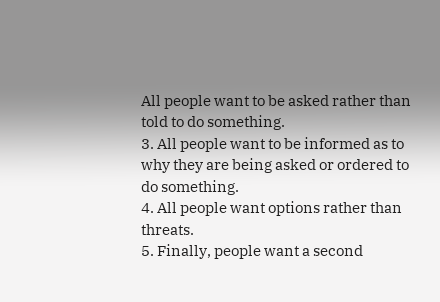All people want to be asked rather than told to do something.
3. All people want to be informed as to why they are being asked or ordered to do something.
4. All people want options rather than threats.
5. Finally, people want a second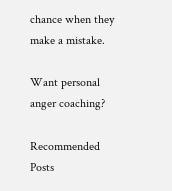chance when they make a mistake.

Want personal anger coaching?

Recommended Posts